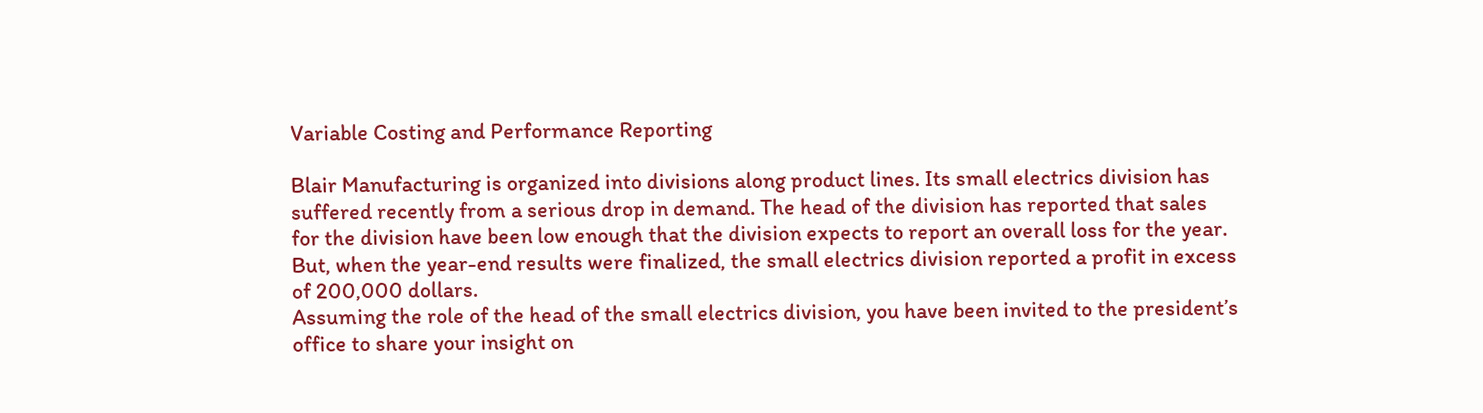Variable Costing and Performance Reporting

Blair Manufacturing is organized into divisions along product lines. Its small electrics division has suffered recently from a serious drop in demand. The head of the division has reported that sales for the division have been low enough that the division expects to report an overall loss for the year. But, when the year-end results were finalized, the small electrics division reported a profit in excess of 200,000 dollars.
Assuming the role of the head of the small electrics division, you have been invited to the president’s office to share your insight on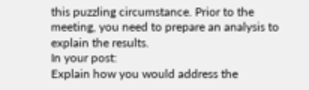this puzzling circumstance. Prior to the meeting, you need to prepare an analysis to explain the results.
In your post:
Explain how you would address the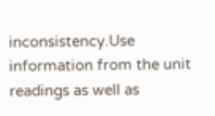inconsistency.Use information from the unit readings as well as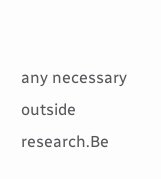any necessary outside research.Be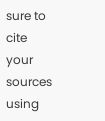sure to cite your sources using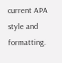current APA style and formatting.